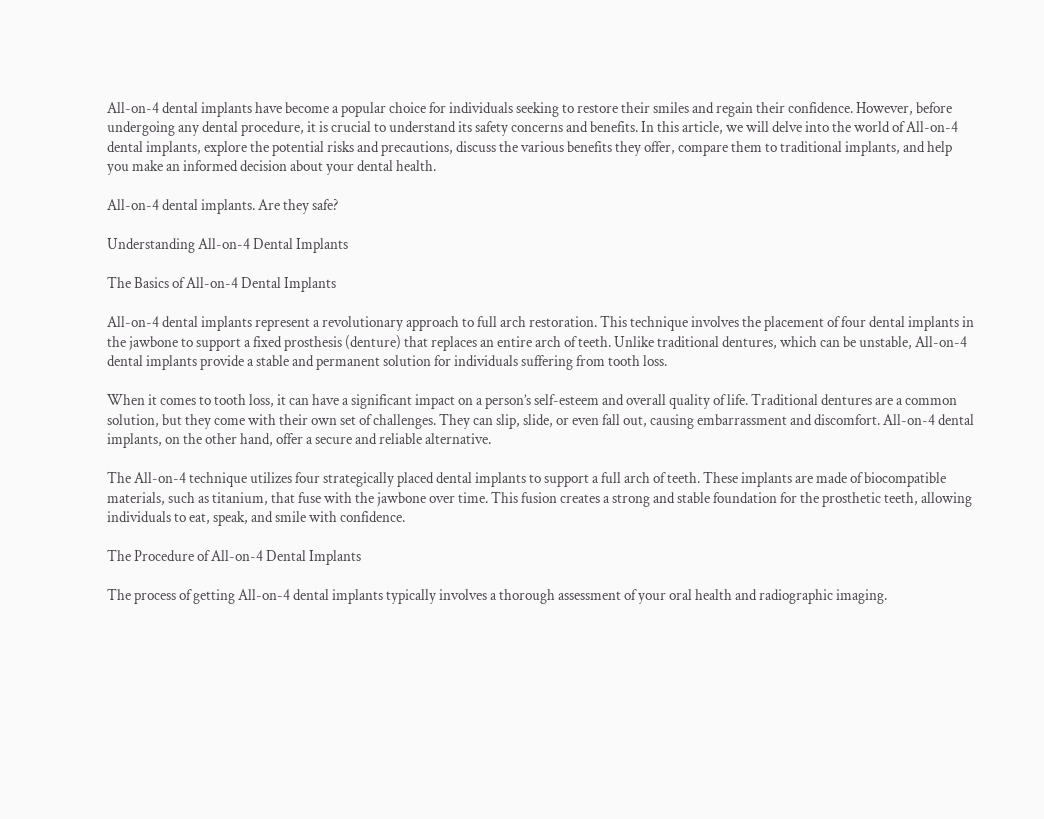All-on-4 dental implants have become a popular choice for individuals seeking to restore their smiles and regain their confidence. However, before undergoing any dental procedure, it is crucial to understand its safety concerns and benefits. In this article, we will delve into the world of All-on-4 dental implants, explore the potential risks and precautions, discuss the various benefits they offer, compare them to traditional implants, and help you make an informed decision about your dental health.

All-on-4 dental implants. Are they safe?

Understanding All-on-4 Dental Implants

The Basics of All-on-4 Dental Implants

All-on-4 dental implants represent a revolutionary approach to full arch restoration. This technique involves the placement of four dental implants in the jawbone to support a fixed prosthesis (denture) that replaces an entire arch of teeth. Unlike traditional dentures, which can be unstable, All-on-4 dental implants provide a stable and permanent solution for individuals suffering from tooth loss.

When it comes to tooth loss, it can have a significant impact on a person’s self-esteem and overall quality of life. Traditional dentures are a common solution, but they come with their own set of challenges. They can slip, slide, or even fall out, causing embarrassment and discomfort. All-on-4 dental implants, on the other hand, offer a secure and reliable alternative.

The All-on-4 technique utilizes four strategically placed dental implants to support a full arch of teeth. These implants are made of biocompatible materials, such as titanium, that fuse with the jawbone over time. This fusion creates a strong and stable foundation for the prosthetic teeth, allowing individuals to eat, speak, and smile with confidence.

The Procedure of All-on-4 Dental Implants

The process of getting All-on-4 dental implants typically involves a thorough assessment of your oral health and radiographic imaging.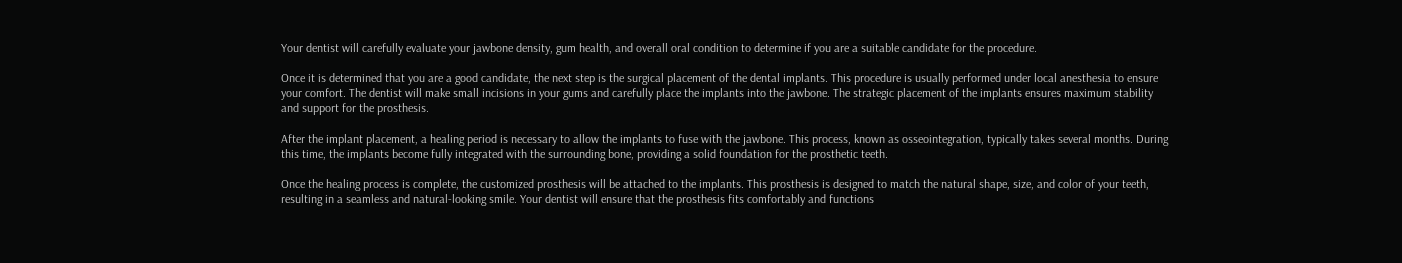Your dentist will carefully evaluate your jawbone density, gum health, and overall oral condition to determine if you are a suitable candidate for the procedure.

Once it is determined that you are a good candidate, the next step is the surgical placement of the dental implants. This procedure is usually performed under local anesthesia to ensure your comfort. The dentist will make small incisions in your gums and carefully place the implants into the jawbone. The strategic placement of the implants ensures maximum stability and support for the prosthesis.

After the implant placement, a healing period is necessary to allow the implants to fuse with the jawbone. This process, known as osseointegration, typically takes several months. During this time, the implants become fully integrated with the surrounding bone, providing a solid foundation for the prosthetic teeth.

Once the healing process is complete, the customized prosthesis will be attached to the implants. This prosthesis is designed to match the natural shape, size, and color of your teeth, resulting in a seamless and natural-looking smile. Your dentist will ensure that the prosthesis fits comfortably and functions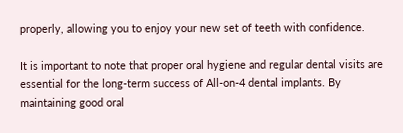properly, allowing you to enjoy your new set of teeth with confidence.

It is important to note that proper oral hygiene and regular dental visits are essential for the long-term success of All-on-4 dental implants. By maintaining good oral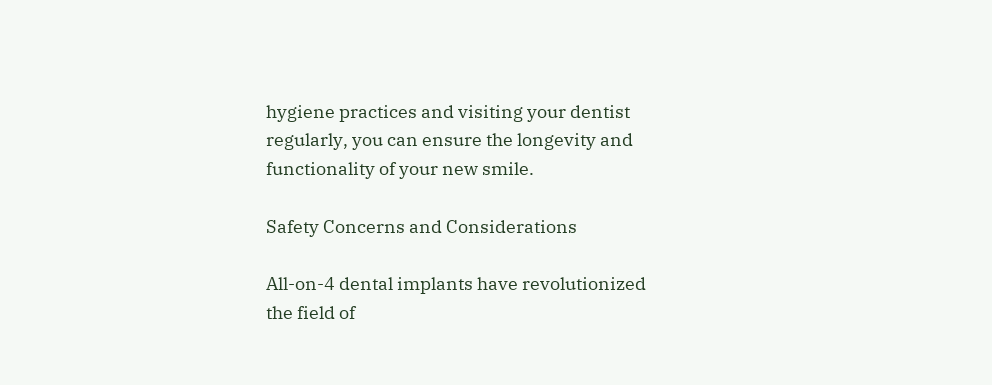hygiene practices and visiting your dentist regularly, you can ensure the longevity and functionality of your new smile.

Safety Concerns and Considerations

All-on-4 dental implants have revolutionized the field of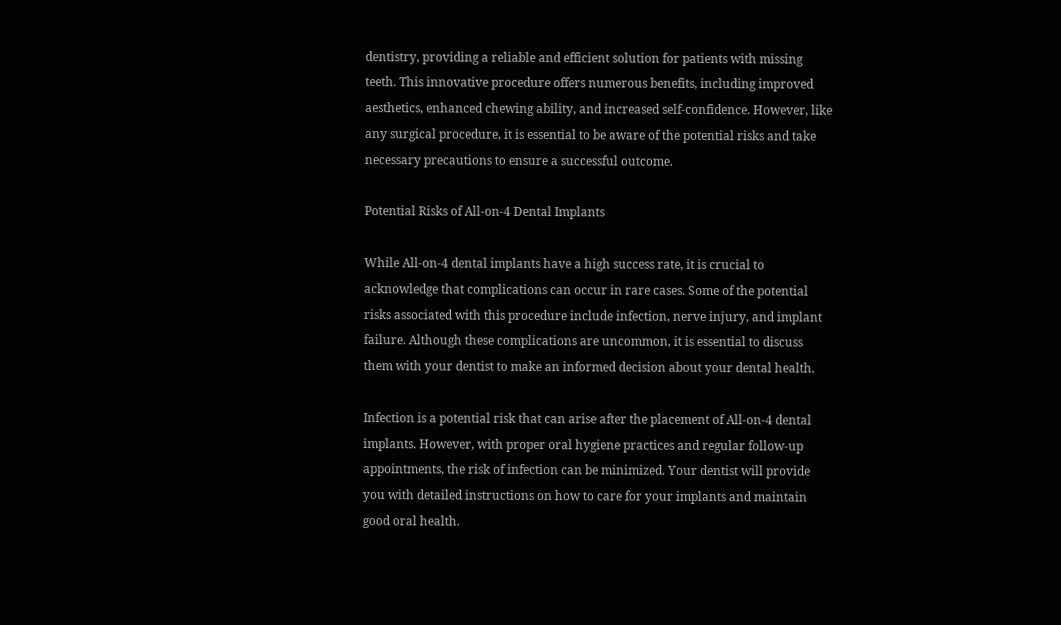dentistry, providing a reliable and efficient solution for patients with missing teeth. This innovative procedure offers numerous benefits, including improved aesthetics, enhanced chewing ability, and increased self-confidence. However, like any surgical procedure, it is essential to be aware of the potential risks and take necessary precautions to ensure a successful outcome.

Potential Risks of All-on-4 Dental Implants

While All-on-4 dental implants have a high success rate, it is crucial to acknowledge that complications can occur in rare cases. Some of the potential risks associated with this procedure include infection, nerve injury, and implant failure. Although these complications are uncommon, it is essential to discuss them with your dentist to make an informed decision about your dental health.

Infection is a potential risk that can arise after the placement of All-on-4 dental implants. However, with proper oral hygiene practices and regular follow-up appointments, the risk of infection can be minimized. Your dentist will provide you with detailed instructions on how to care for your implants and maintain good oral health.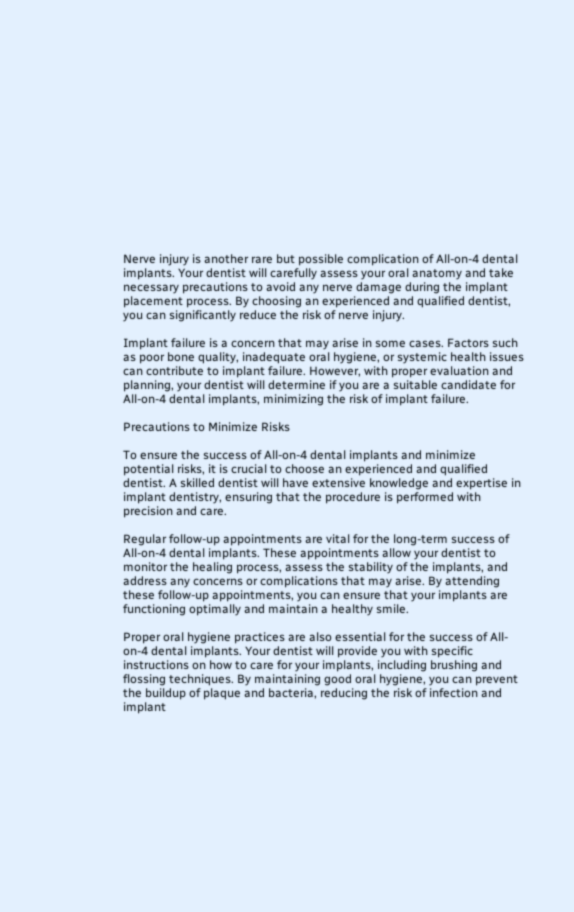Nerve injury is another rare but possible complication of All-on-4 dental implants. Your dentist will carefully assess your oral anatomy and take necessary precautions to avoid any nerve damage during the implant placement process. By choosing an experienced and qualified dentist, you can significantly reduce the risk of nerve injury.

Implant failure is a concern that may arise in some cases. Factors such as poor bone quality, inadequate oral hygiene, or systemic health issues can contribute to implant failure. However, with proper evaluation and planning, your dentist will determine if you are a suitable candidate for All-on-4 dental implants, minimizing the risk of implant failure.

Precautions to Minimize Risks

To ensure the success of All-on-4 dental implants and minimize potential risks, it is crucial to choose an experienced and qualified dentist. A skilled dentist will have extensive knowledge and expertise in implant dentistry, ensuring that the procedure is performed with precision and care.

Regular follow-up appointments are vital for the long-term success of All-on-4 dental implants. These appointments allow your dentist to monitor the healing process, assess the stability of the implants, and address any concerns or complications that may arise. By attending these follow-up appointments, you can ensure that your implants are functioning optimally and maintain a healthy smile.

Proper oral hygiene practices are also essential for the success of All-on-4 dental implants. Your dentist will provide you with specific instructions on how to care for your implants, including brushing and flossing techniques. By maintaining good oral hygiene, you can prevent the buildup of plaque and bacteria, reducing the risk of infection and implant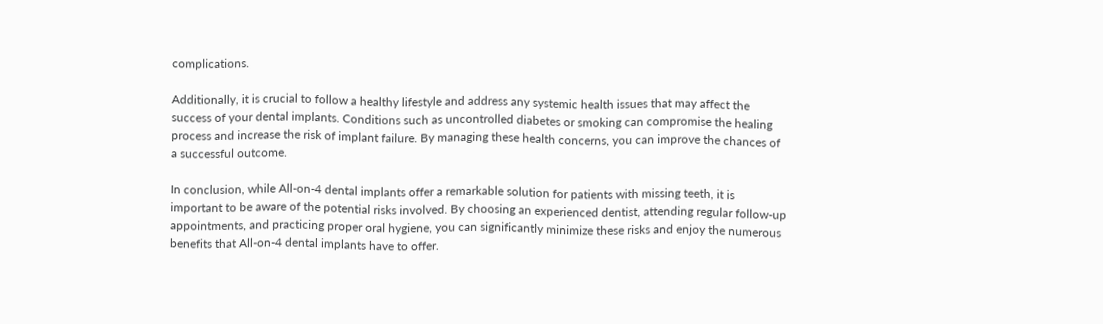complications.

Additionally, it is crucial to follow a healthy lifestyle and address any systemic health issues that may affect the success of your dental implants. Conditions such as uncontrolled diabetes or smoking can compromise the healing process and increase the risk of implant failure. By managing these health concerns, you can improve the chances of a successful outcome.

In conclusion, while All-on-4 dental implants offer a remarkable solution for patients with missing teeth, it is important to be aware of the potential risks involved. By choosing an experienced dentist, attending regular follow-up appointments, and practicing proper oral hygiene, you can significantly minimize these risks and enjoy the numerous benefits that All-on-4 dental implants have to offer.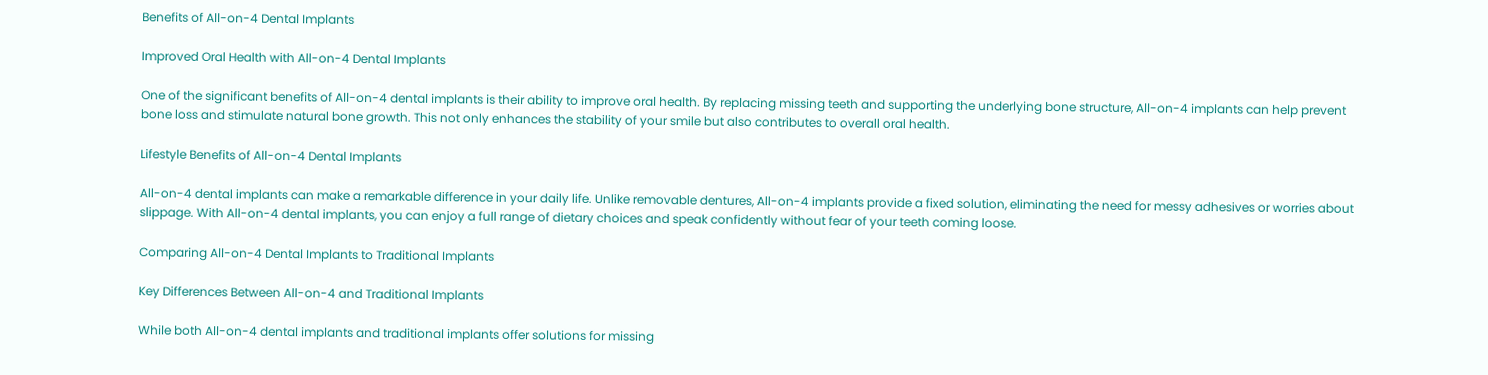Benefits of All-on-4 Dental Implants

Improved Oral Health with All-on-4 Dental Implants

One of the significant benefits of All-on-4 dental implants is their ability to improve oral health. By replacing missing teeth and supporting the underlying bone structure, All-on-4 implants can help prevent bone loss and stimulate natural bone growth. This not only enhances the stability of your smile but also contributes to overall oral health.

Lifestyle Benefits of All-on-4 Dental Implants

All-on-4 dental implants can make a remarkable difference in your daily life. Unlike removable dentures, All-on-4 implants provide a fixed solution, eliminating the need for messy adhesives or worries about slippage. With All-on-4 dental implants, you can enjoy a full range of dietary choices and speak confidently without fear of your teeth coming loose.

Comparing All-on-4 Dental Implants to Traditional Implants

Key Differences Between All-on-4 and Traditional Implants

While both All-on-4 dental implants and traditional implants offer solutions for missing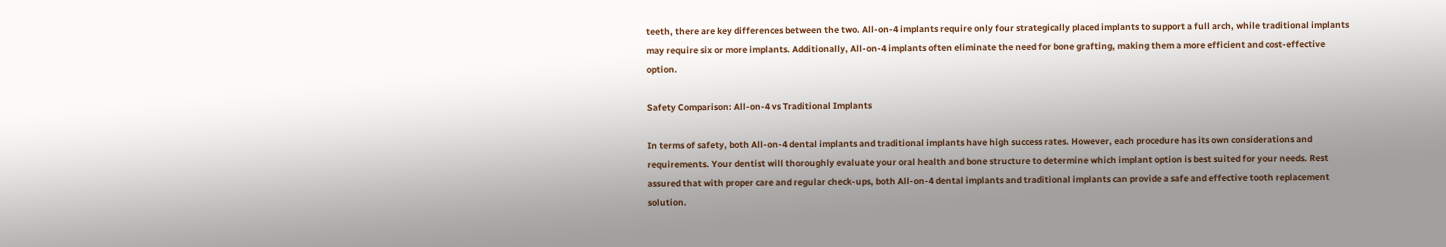teeth, there are key differences between the two. All-on-4 implants require only four strategically placed implants to support a full arch, while traditional implants may require six or more implants. Additionally, All-on-4 implants often eliminate the need for bone grafting, making them a more efficient and cost-effective option.

Safety Comparison: All-on-4 vs Traditional Implants

In terms of safety, both All-on-4 dental implants and traditional implants have high success rates. However, each procedure has its own considerations and requirements. Your dentist will thoroughly evaluate your oral health and bone structure to determine which implant option is best suited for your needs. Rest assured that with proper care and regular check-ups, both All-on-4 dental implants and traditional implants can provide a safe and effective tooth replacement solution.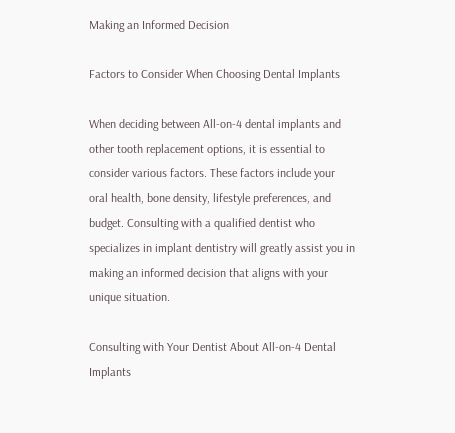Making an Informed Decision

Factors to Consider When Choosing Dental Implants

When deciding between All-on-4 dental implants and other tooth replacement options, it is essential to consider various factors. These factors include your oral health, bone density, lifestyle preferences, and budget. Consulting with a qualified dentist who specializes in implant dentistry will greatly assist you in making an informed decision that aligns with your unique situation.

Consulting with Your Dentist About All-on-4 Dental Implants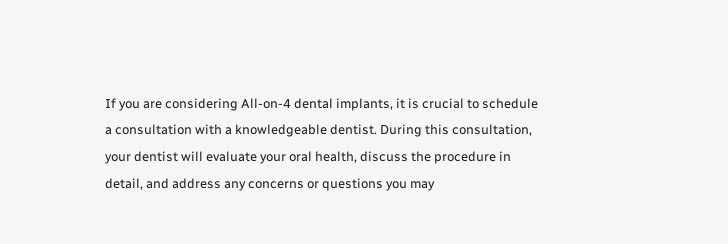If you are considering All-on-4 dental implants, it is crucial to schedule a consultation with a knowledgeable dentist. During this consultation, your dentist will evaluate your oral health, discuss the procedure in detail, and address any concerns or questions you may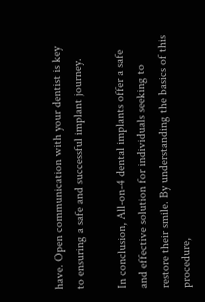have. Open communication with your dentist is key to ensuring a safe and successful implant journey.

In conclusion, All-on-4 dental implants offer a safe and effective solution for individuals seeking to restore their smile. By understanding the basics of this procedure,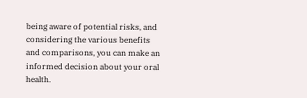being aware of potential risks, and considering the various benefits and comparisons, you can make an informed decision about your oral health.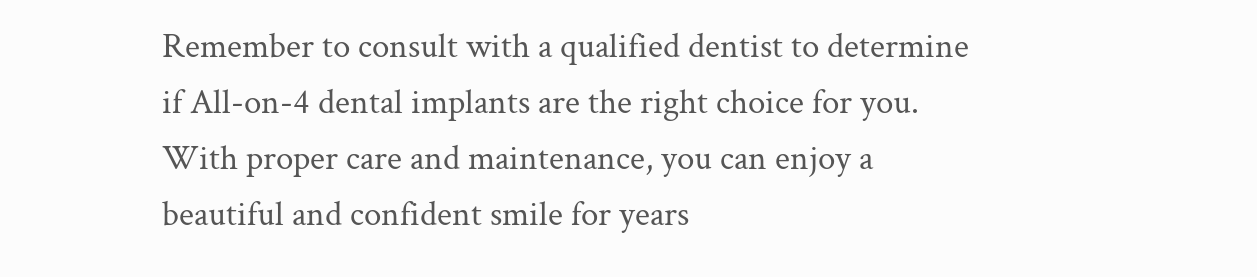Remember to consult with a qualified dentist to determine if All-on-4 dental implants are the right choice for you. With proper care and maintenance, you can enjoy a beautiful and confident smile for years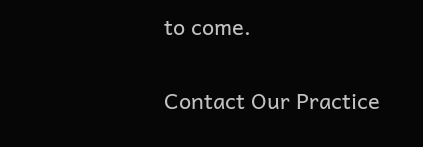to come.

Contact Our Practice